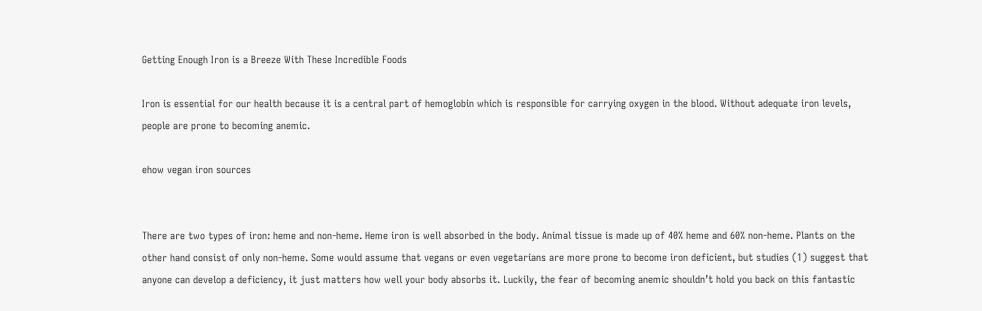Getting Enough Iron is a Breeze With These Incredible Foods

Iron is essential for our health because it is a central part of hemoglobin which is responsible for carrying oxygen in the blood. Without adequate iron levels, people are prone to becoming anemic.

ehow vegan iron sources


There are two types of iron: heme and non-heme. Heme iron is well absorbed in the body. Animal tissue is made up of 40% heme and 60% non-heme. Plants on the other hand consist of only non-heme. Some would assume that vegans or even vegetarians are more prone to become iron deficient, but studies (1) suggest that anyone can develop a deficiency, it just matters how well your body absorbs it. Luckily, the fear of becoming anemic shouldn’t hold you back on this fantastic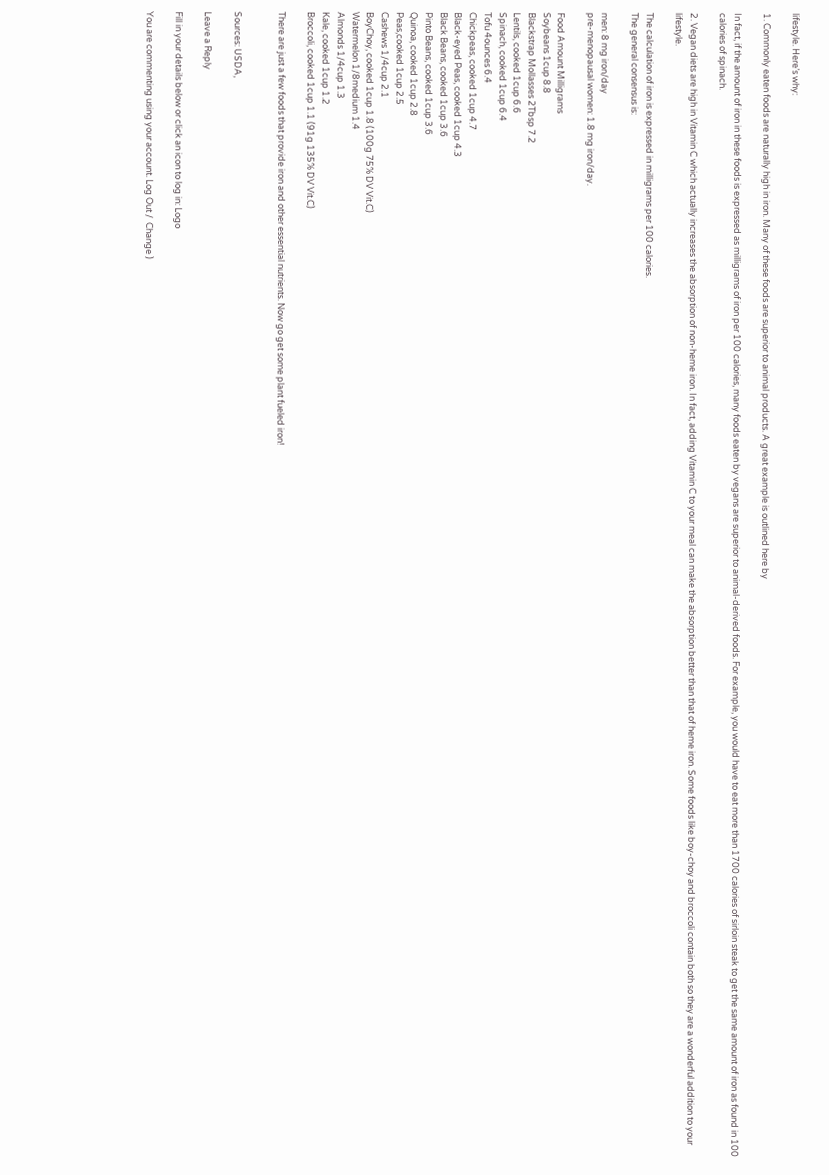lifestyle. Here’s why:

1. Commonly eaten foods are naturally high in iron. Many of these foods are superior to animal products. A great example is outlined here by

In fact, if the amount of iron in these foods is expressed as milligrams of iron per 100 calories, many foods eaten by vegans are superior to animal-derived foods. For example, you would have to eat more than 1700 calories of sirloin steak to get the same amount of iron as found in 100 calories of spinach.

2. Vegan diets are high in Vitamin C which actually increases the absorption of non-heme iron. In fact, adding Vitamin C to your meal can make the absorption better than that of heme iron. Some foods like boy-choy and broccoli contain both so they are a wonderful addition to your lifestyle.

The calculation of iron is expressed in milligrams per 100 calories.
The general consensus is:

men: 8 mg iron/day
pre-menopausal women: 1.8 mg iron/day.

Food Amount Milligrams
Soybeans 1cup 8.8
Blackstrap Mollasses 2Tbsp 7.2
Lentils, cooked 1cup 6.6
Spinach, cooked 1cup 6.4
Tofu 4ounces 6.4
Chickpeas, cooked 1cup 4.7
Black-eyed Peas, cooked 1cup 4.3
Black Beans, cooked 1cup 3.6
Pinto Beans, cooked 1cup 3.6
Quinoa, cooked 1cup 2.8
Peas,cooked 1cup 2.5
Cashews 1/4cup 2.1
BoyChoy, cooked 1cup 1.8 (100g 75% DV Vit.C)
Watermelon 1/8medium 1.4
Almonds 1/4cup 1.3
Kale, cooked 1cup 1.2
Broccoli, cooked 1cup 1.1 (91g 135% DV Vit.C)

There are just a few foods that provide iron and other essential nutrients. Now go get some plant fueled iron!


Sources: USDA,

Leave a Reply

Fill in your details below or click an icon to log in: Logo

You are commenting using your account. Log Out /  Change )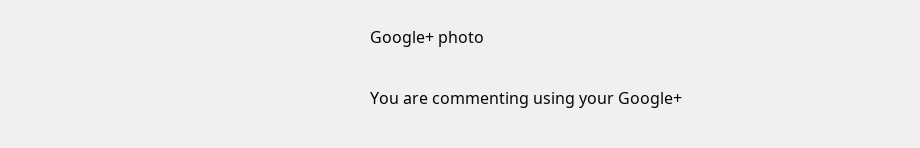Google+ photo

You are commenting using your Google+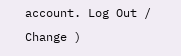account. Log Out /  Change )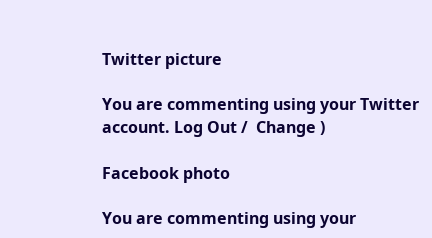Twitter picture

You are commenting using your Twitter account. Log Out /  Change )

Facebook photo

You are commenting using your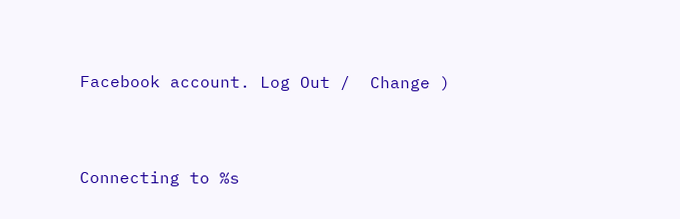Facebook account. Log Out /  Change )


Connecting to %s